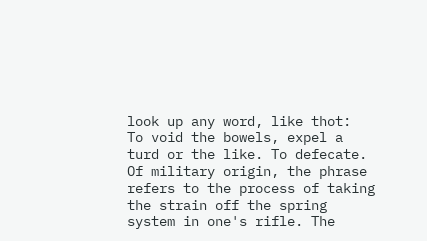look up any word, like thot:
To void the bowels, expel a turd or the like. To defecate. Of military origin, the phrase refers to the process of taking the strain off the spring system in one's rifle. The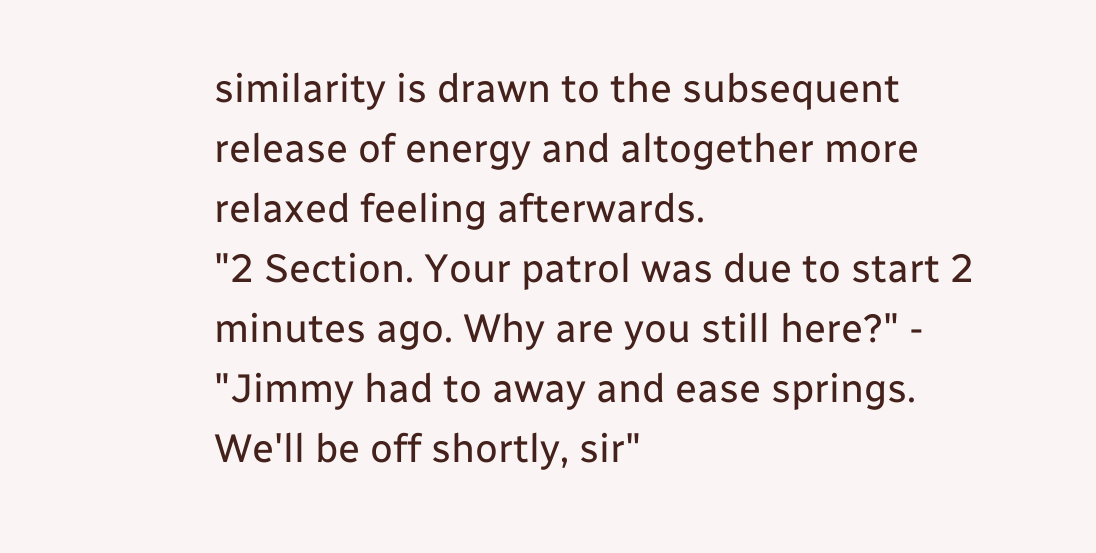similarity is drawn to the subsequent release of energy and altogether more relaxed feeling afterwards.
"2 Section. Your patrol was due to start 2 minutes ago. Why are you still here?" - "Jimmy had to away and ease springs. We'll be off shortly, sir"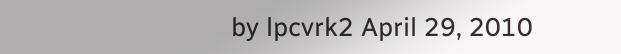by lpcvrk2 April 29, 2010